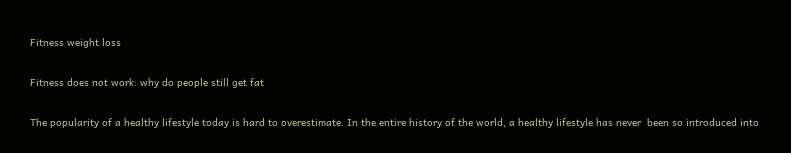Fitness weight loss

Fitness does not work: why do people still get fat

The popularity of a healthy lifestyle today is hard to overestimate. In the entire history of the world, a healthy lifestyle has never  been so introduced into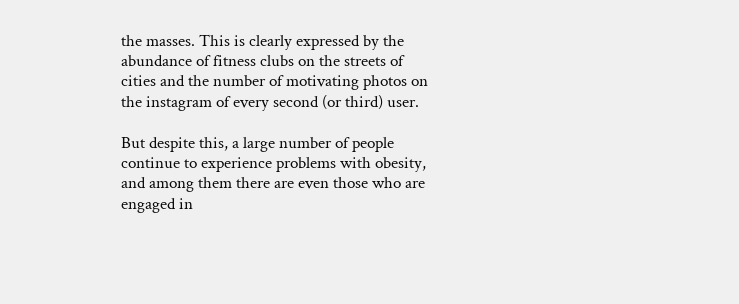the masses. This is clearly expressed by the abundance of fitness clubs on the streets of cities and the number of motivating photos on the instagram of every second (or third) user.

But despite this, a large number of people continue to experience problems with obesity, and among them there are even those who are engaged in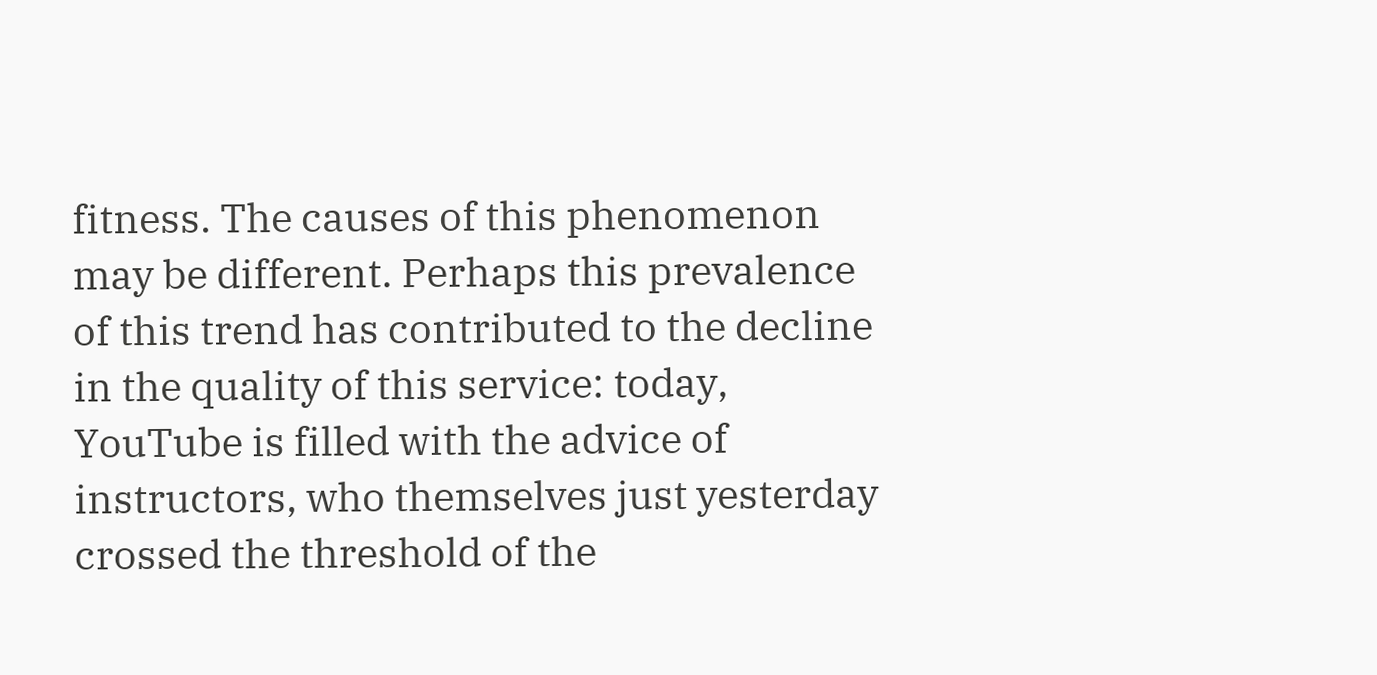fitness. The causes of this phenomenon may be different. Perhaps this prevalence of this trend has contributed to the decline in the quality of this service: today, YouTube is filled with the advice of instructors, who themselves just yesterday crossed the threshold of the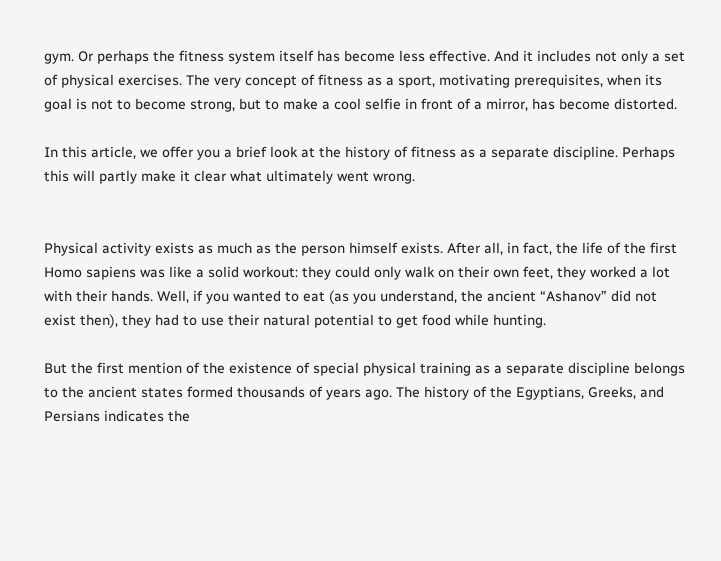gym. Or perhaps the fitness system itself has become less effective. And it includes not only a set of physical exercises. The very concept of fitness as a sport, motivating prerequisites, when its goal is not to become strong, but to make a cool selfie in front of a mirror, has become distorted.

In this article, we offer you a brief look at the history of fitness as a separate discipline. Perhaps this will partly make it clear what ultimately went wrong.


Physical activity exists as much as the person himself exists. After all, in fact, the life of the first Homo sapiens was like a solid workout: they could only walk on their own feet, they worked a lot with their hands. Well, if you wanted to eat (as you understand, the ancient “Ashanov” did not exist then), they had to use their natural potential to get food while hunting.

But the first mention of the existence of special physical training as a separate discipline belongs to the ancient states formed thousands of years ago. The history of the Egyptians, Greeks, and Persians indicates the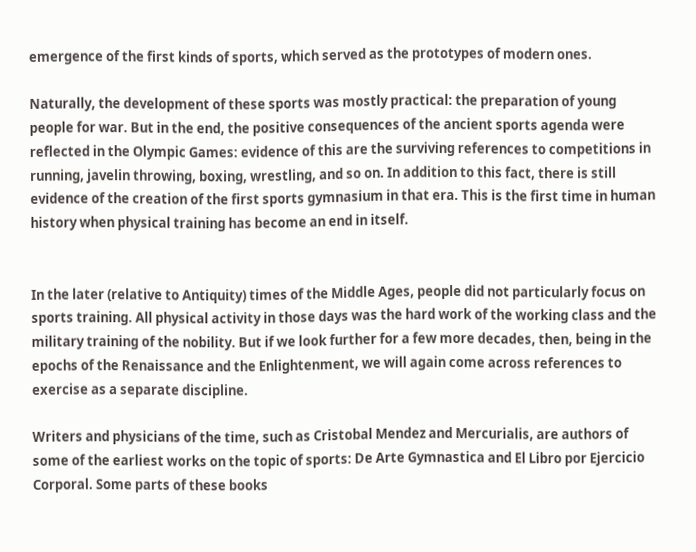emergence of the first kinds of sports, which served as the prototypes of modern ones.

Naturally, the development of these sports was mostly practical: the preparation of young people for war. But in the end, the positive consequences of the ancient sports agenda were reflected in the Olympic Games: evidence of this are the surviving references to competitions in running, javelin throwing, boxing, wrestling, and so on. In addition to this fact, there is still evidence of the creation of the first sports gymnasium in that era. This is the first time in human history when physical training has become an end in itself.


In the later (relative to Antiquity) times of the Middle Ages, people did not particularly focus on sports training. All physical activity in those days was the hard work of the working class and the military training of the nobility. But if we look further for a few more decades, then, being in the epochs of the Renaissance and the Enlightenment, we will again come across references to exercise as a separate discipline.

Writers and physicians of the time, such as Cristobal Mendez and Mercurialis, are authors of some of the earliest works on the topic of sports: De Arte Gymnastica and El Libro por Ejercicio Corporal. Some parts of these books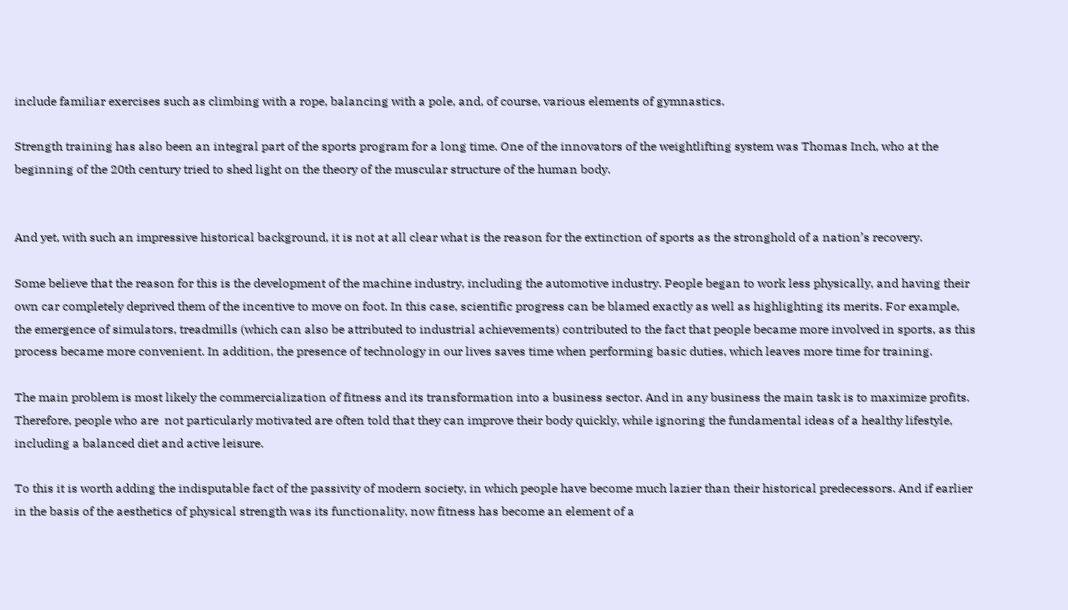include familiar exercises such as climbing with a rope, balancing with a pole, and, of course, various elements of gymnastics.

Strength training has also been an integral part of the sports program for a long time. One of the innovators of the weightlifting system was Thomas Inch, who at the beginning of the 20th century tried to shed light on the theory of the muscular structure of the human body.


And yet, with such an impressive historical background, it is not at all clear what is the reason for the extinction of sports as the stronghold of a nation’s recovery.

Some believe that the reason for this is the development of the machine industry, including the automotive industry. People began to work less physically, and having their own car completely deprived them of the incentive to move on foot. In this case, scientific progress can be blamed exactly as well as highlighting its merits. For example, the emergence of simulators, treadmills (which can also be attributed to industrial achievements) contributed to the fact that people became more involved in sports, as this process became more convenient. In addition, the presence of technology in our lives saves time when performing basic duties, which leaves more time for training.

The main problem is most likely the commercialization of fitness and its transformation into a business sector. And in any business the main task is to maximize profits. Therefore, people who are  not particularly motivated are often told that they can improve their body quickly, while ignoring the fundamental ideas of a healthy lifestyle, including a balanced diet and active leisure.

To this it is worth adding the indisputable fact of the passivity of modern society, in which people have become much lazier than their historical predecessors. And if earlier in the basis of the aesthetics of physical strength was its functionality, now fitness has become an element of a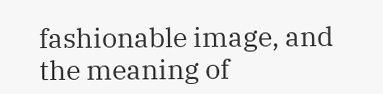fashionable image, and the meaning of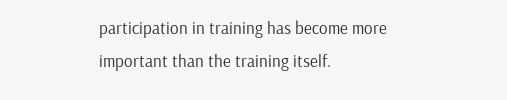participation in training has become more important than the training itself.